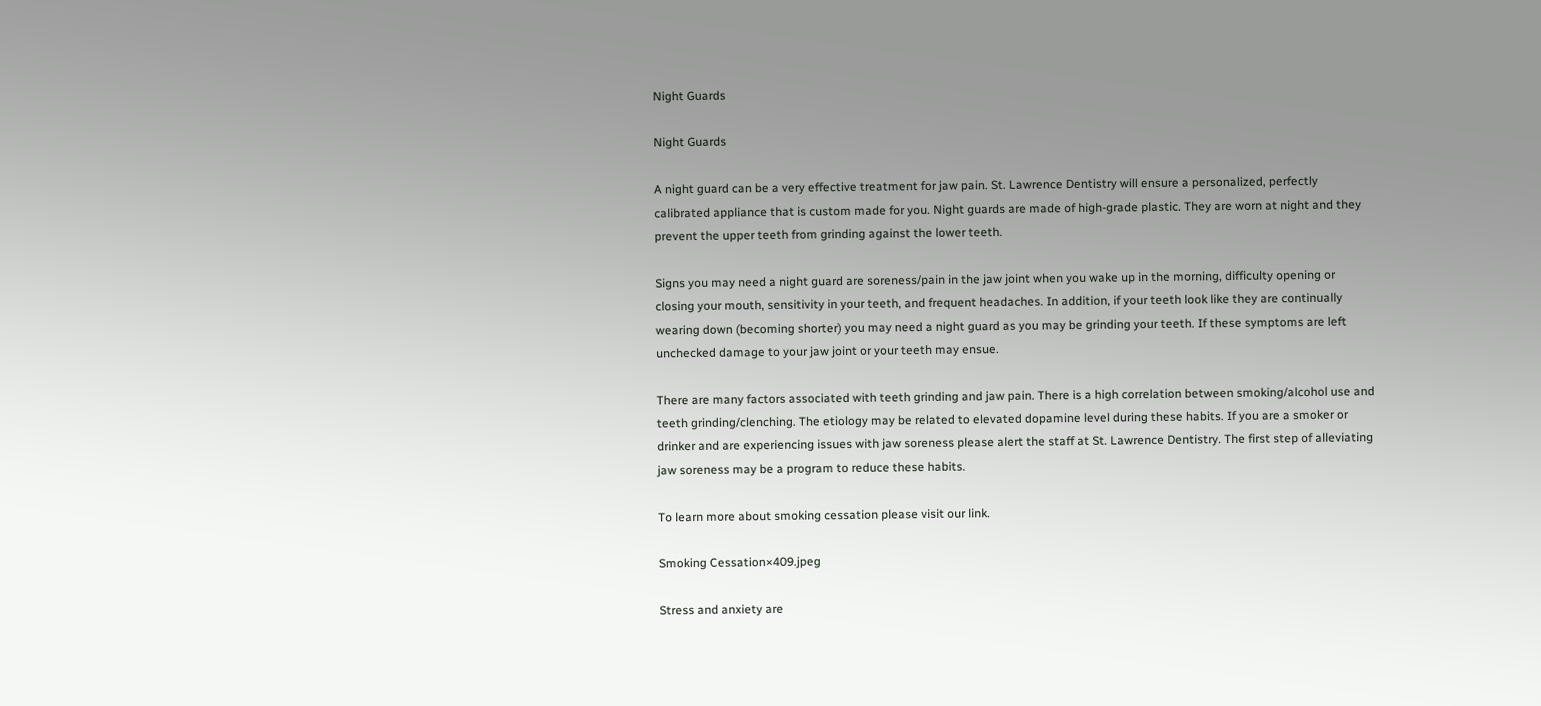Night Guards

Night Guards

A night guard can be a very effective treatment for jaw pain. St. Lawrence Dentistry will ensure a personalized, perfectly calibrated appliance that is custom made for you. Night guards are made of high-grade plastic. They are worn at night and they prevent the upper teeth from grinding against the lower teeth.

Signs you may need a night guard are soreness/pain in the jaw joint when you wake up in the morning, difficulty opening or closing your mouth, sensitivity in your teeth, and frequent headaches. In addition, if your teeth look like they are continually wearing down (becoming shorter) you may need a night guard as you may be grinding your teeth. If these symptoms are left unchecked damage to your jaw joint or your teeth may ensue.

There are many factors associated with teeth grinding and jaw pain. There is a high correlation between smoking/alcohol use and teeth grinding/clenching. The etiology may be related to elevated dopamine level during these habits. If you are a smoker or drinker and are experiencing issues with jaw soreness please alert the staff at St. Lawrence Dentistry. The first step of alleviating jaw soreness may be a program to reduce these habits.

To learn more about smoking cessation please visit our link.

Smoking Cessation×409.jpeg

Stress and anxiety are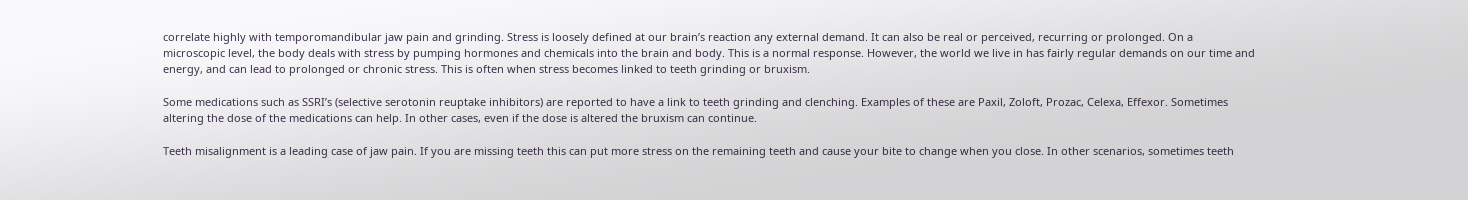correlate highly with temporomandibular jaw pain and grinding. Stress is loosely defined at our brain’s reaction any external demand. It can also be real or perceived, recurring or prolonged. On a microscopic level, the body deals with stress by pumping hormones and chemicals into the brain and body. This is a normal response. However, the world we live in has fairly regular demands on our time and energy, and can lead to prolonged or chronic stress. This is often when stress becomes linked to teeth grinding or bruxism.

Some medications such as SSRI’s (selective serotonin reuptake inhibitors) are reported to have a link to teeth grinding and clenching. Examples of these are Paxil, Zoloft, Prozac, Celexa, Effexor. Sometimes altering the dose of the medications can help. In other cases, even if the dose is altered the bruxism can continue.

Teeth misalignment is a leading case of jaw pain. If you are missing teeth this can put more stress on the remaining teeth and cause your bite to change when you close. In other scenarios, sometimes teeth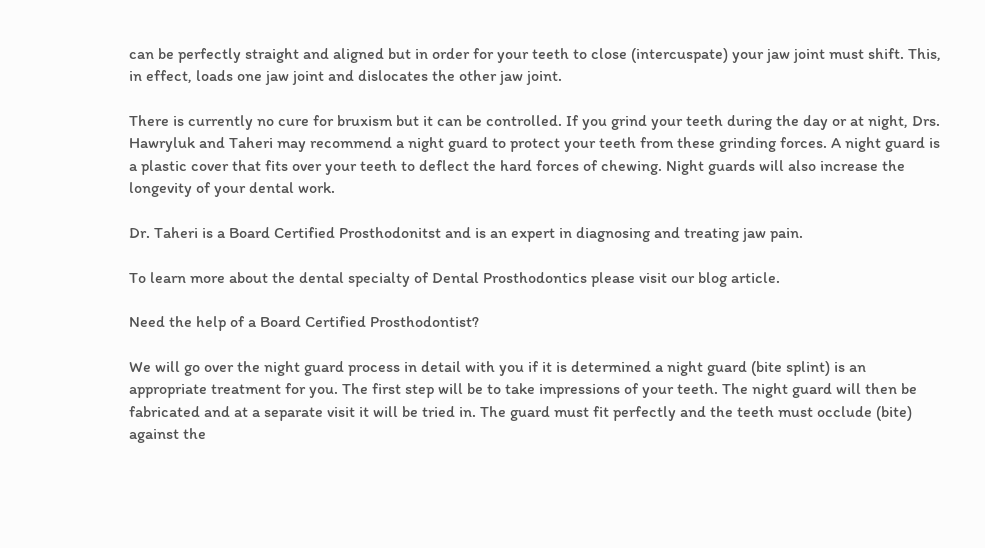can be perfectly straight and aligned but in order for your teeth to close (intercuspate) your jaw joint must shift. This, in effect, loads one jaw joint and dislocates the other jaw joint.

There is currently no cure for bruxism but it can be controlled. If you grind your teeth during the day or at night, Drs. Hawryluk and Taheri may recommend a night guard to protect your teeth from these grinding forces. A night guard is a plastic cover that fits over your teeth to deflect the hard forces of chewing. Night guards will also increase the longevity of your dental work.

Dr. Taheri is a Board Certified Prosthodonitst and is an expert in diagnosing and treating jaw pain.

To learn more about the dental specialty of Dental Prosthodontics please visit our blog article.

Need the help of a Board Certified Prosthodontist?

We will go over the night guard process in detail with you if it is determined a night guard (bite splint) is an appropriate treatment for you. The first step will be to take impressions of your teeth. The night guard will then be fabricated and at a separate visit it will be tried in. The guard must fit perfectly and the teeth must occlude (bite) against the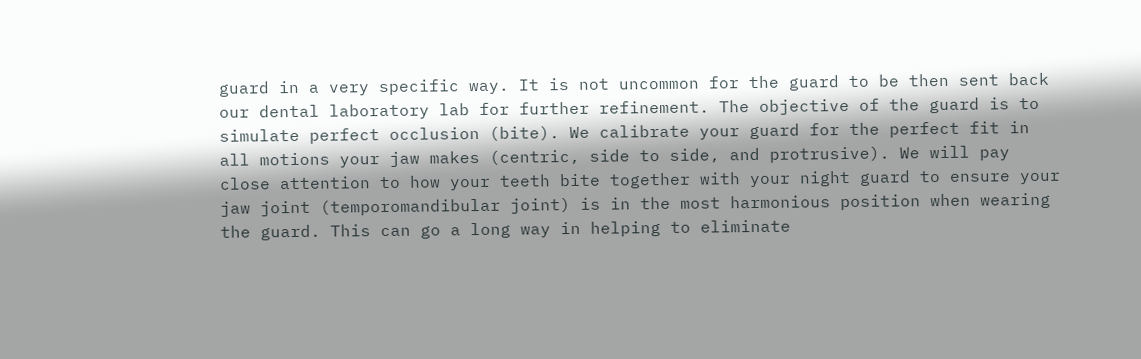guard in a very specific way. It is not uncommon for the guard to be then sent back our dental laboratory lab for further refinement. The objective of the guard is to simulate perfect occlusion (bite). We calibrate your guard for the perfect fit in all motions your jaw makes (centric, side to side, and protrusive). We will pay close attention to how your teeth bite together with your night guard to ensure your jaw joint (temporomandibular joint) is in the most harmonious position when wearing the guard. This can go a long way in helping to eliminate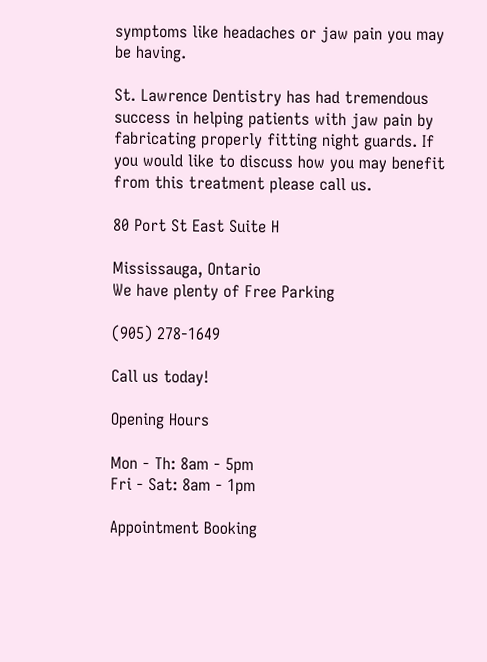symptoms like headaches or jaw pain you may be having.

St. Lawrence Dentistry has had tremendous success in helping patients with jaw pain by fabricating properly fitting night guards. If you would like to discuss how you may benefit from this treatment please call us.

80 Port St East Suite H

Mississauga, Ontario
We have plenty of Free Parking

(905) 278-1649

Call us today!

Opening Hours

Mon - Th: 8am - 5pm
Fri - Sat: 8am - 1pm

Appointment Booking